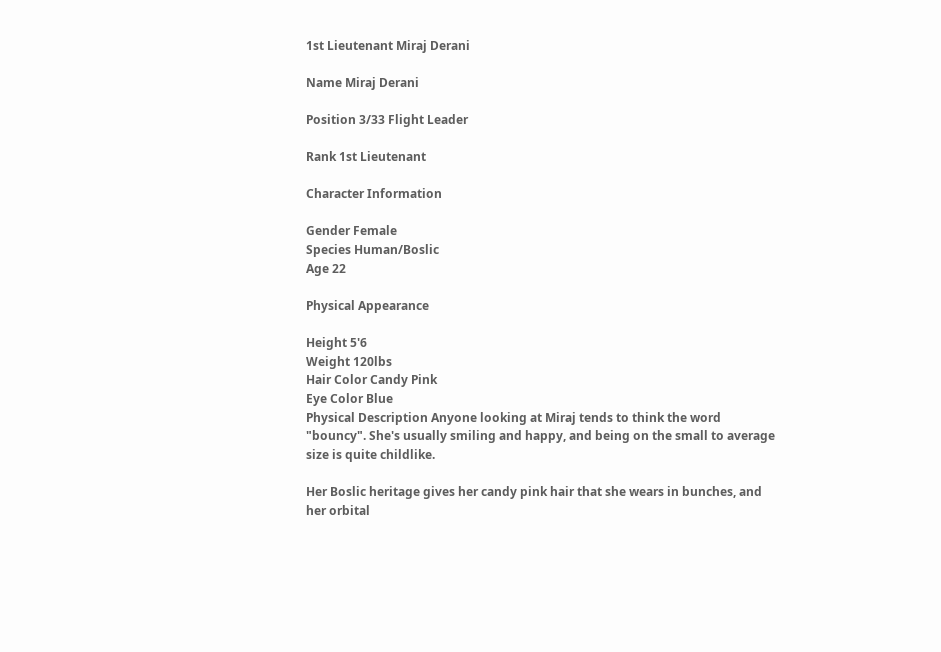1st Lieutenant Miraj Derani

Name Miraj Derani

Position 3/33 Flight Leader

Rank 1st Lieutenant

Character Information

Gender Female
Species Human/Boslic
Age 22

Physical Appearance

Height 5'6
Weight 120lbs
Hair Color Candy Pink
Eye Color Blue
Physical Description Anyone looking at Miraj tends to think the word "bouncy". She's usually smiling and happy, and being on the small to average size is quite childlike.

Her Boslic heritage gives her candy pink hair that she wears in bunches, and her orbital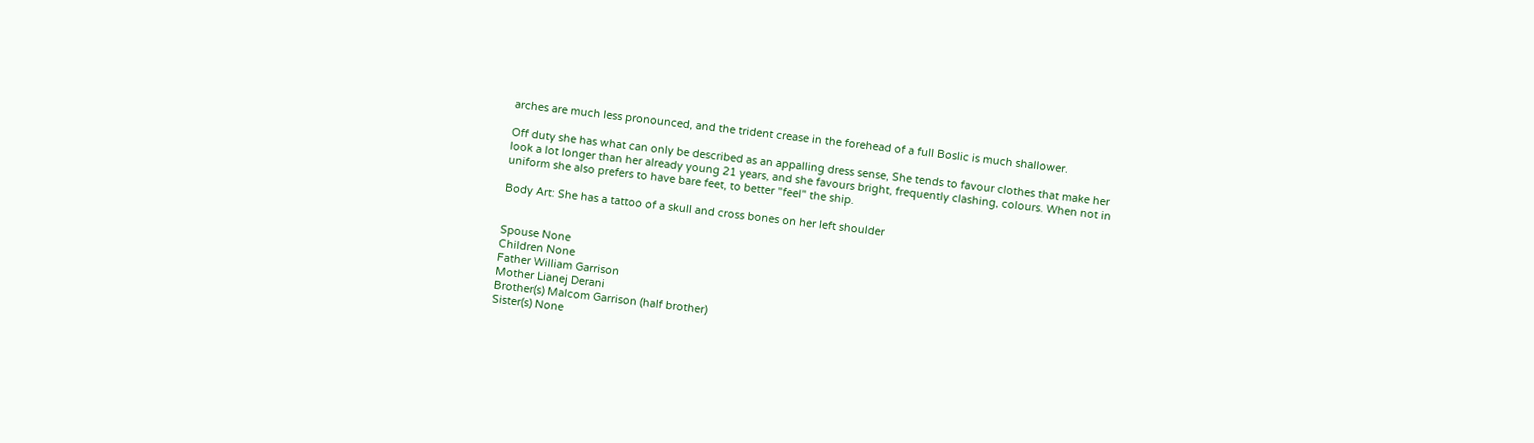arches are much less pronounced, and the trident crease in the forehead of a full Boslic is much shallower.

Off duty she has what can only be described as an appalling dress sense, She tends to favour clothes that make her look a lot longer than her already young 21 years, and she favours bright, frequently clashing, colours. When not in uniform she also prefers to have bare feet, to better "feel" the ship.

Body Art: She has a tattoo of a skull and cross bones on her left shoulder


Spouse None
Children None
Father William Garrison
Mother Lianej Derani
Brother(s) Malcom Garrison (half brother)
Sister(s) None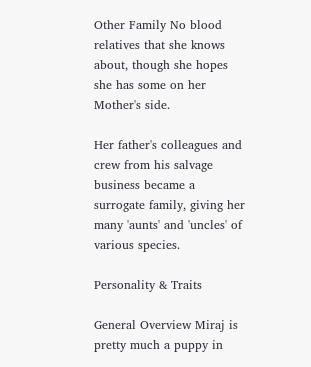Other Family No blood relatives that she knows about, though she hopes she has some on her Mother's side.

Her father's colleagues and crew from his salvage business became a surrogate family, giving her many 'aunts' and 'uncles' of various species.

Personality & Traits

General Overview Miraj is pretty much a puppy in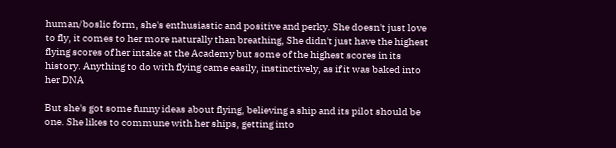human/boslic form, she's enthusiastic and positive and perky. She doesn't just love to fly, it comes to her more naturally than breathing, She didn't just have the highest flying scores of her intake at the Academy but some of the highest scores in its history. Anything to do with flying came easily, instinctively, as if it was baked into her DNA

But she's got some funny ideas about flying, believing a ship and its pilot should be one. She likes to commune with her ships, getting into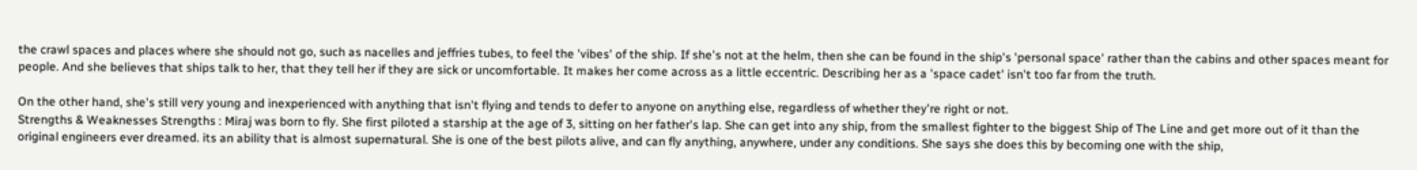the crawl spaces and places where she should not go, such as nacelles and jeffries tubes, to feel the 'vibes' of the ship. If she's not at the helm, then she can be found in the ship's 'personal space' rather than the cabins and other spaces meant for people. And she believes that ships talk to her, that they tell her if they are sick or uncomfortable. It makes her come across as a little eccentric. Describing her as a 'space cadet' isn't too far from the truth.

On the other hand, she's still very young and inexperienced with anything that isn't flying and tends to defer to anyone on anything else, regardless of whether they're right or not.
Strengths & Weaknesses Strengths : Miraj was born to fly. She first piloted a starship at the age of 3, sitting on her father's lap. She can get into any ship, from the smallest fighter to the biggest Ship of The Line and get more out of it than the original engineers ever dreamed. its an ability that is almost supernatural. She is one of the best pilots alive, and can fly anything, anywhere, under any conditions. She says she does this by becoming one with the ship,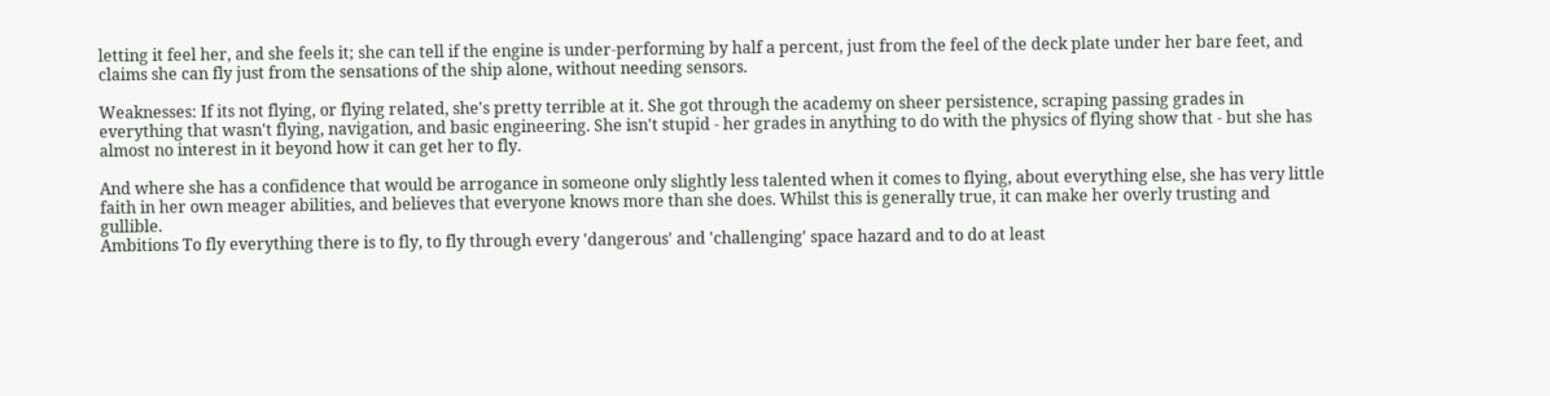letting it feel her, and she feels it; she can tell if the engine is under-performing by half a percent, just from the feel of the deck plate under her bare feet, and claims she can fly just from the sensations of the ship alone, without needing sensors.

Weaknesses: If its not flying, or flying related, she's pretty terrible at it. She got through the academy on sheer persistence, scraping passing grades in everything that wasn't flying, navigation, and basic engineering. She isn't stupid - her grades in anything to do with the physics of flying show that - but she has almost no interest in it beyond how it can get her to fly.

And where she has a confidence that would be arrogance in someone only slightly less talented when it comes to flying, about everything else, she has very little faith in her own meager abilities, and believes that everyone knows more than she does. Whilst this is generally true, it can make her overly trusting and gullible.
Ambitions To fly everything there is to fly, to fly through every 'dangerous' and 'challenging' space hazard and to do at least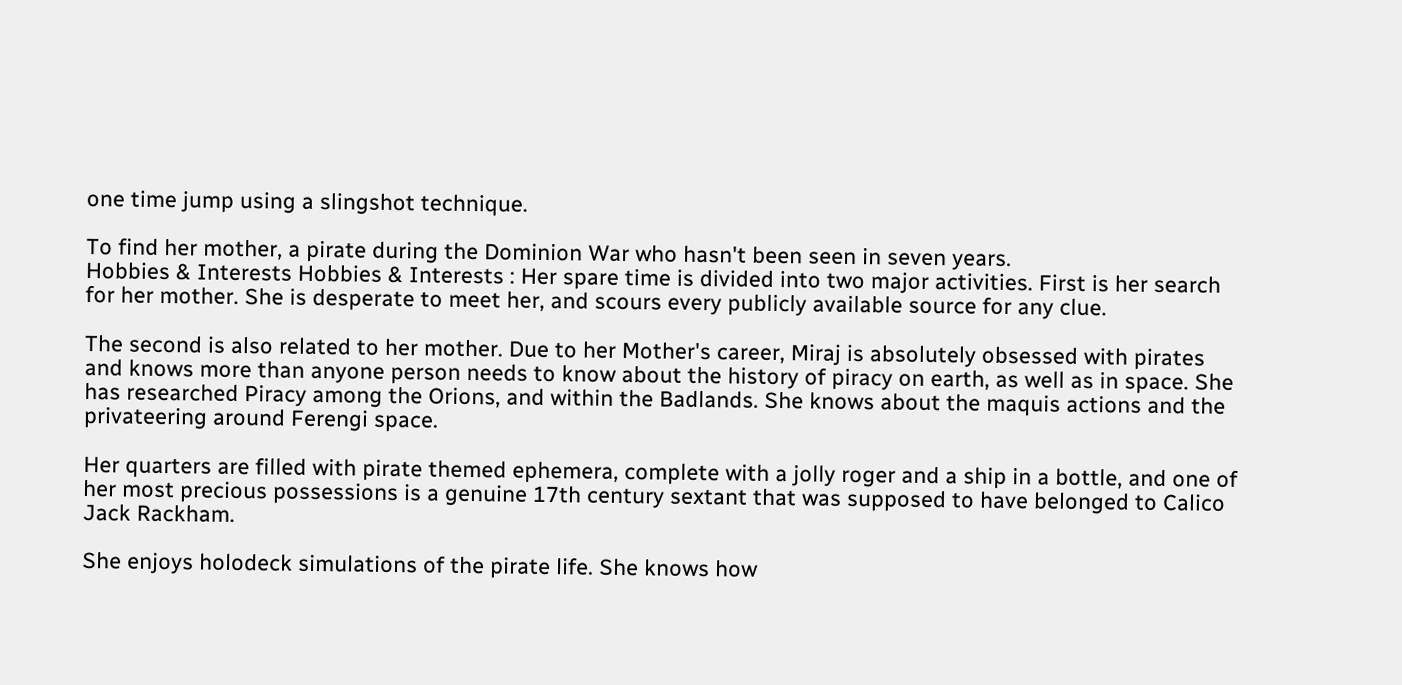one time jump using a slingshot technique.

To find her mother, a pirate during the Dominion War who hasn't been seen in seven years.
Hobbies & Interests Hobbies & Interests : Her spare time is divided into two major activities. First is her search for her mother. She is desperate to meet her, and scours every publicly available source for any clue.

The second is also related to her mother. Due to her Mother's career, Miraj is absolutely obsessed with pirates and knows more than anyone person needs to know about the history of piracy on earth, as well as in space. She has researched Piracy among the Orions, and within the Badlands. She knows about the maquis actions and the privateering around Ferengi space.

Her quarters are filled with pirate themed ephemera, complete with a jolly roger and a ship in a bottle, and one of her most precious possessions is a genuine 17th century sextant that was supposed to have belonged to Calico Jack Rackham.

She enjoys holodeck simulations of the pirate life. She knows how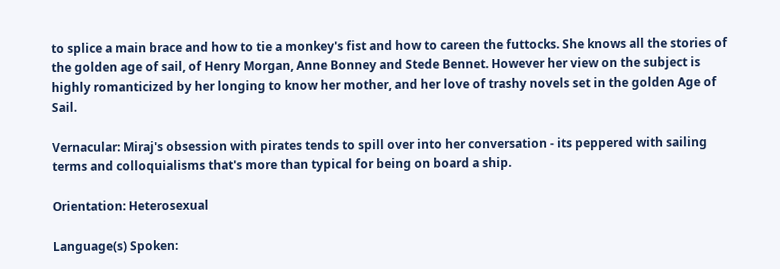to splice a main brace and how to tie a monkey's fist and how to careen the futtocks. She knows all the stories of the golden age of sail, of Henry Morgan, Anne Bonney and Stede Bennet. However her view on the subject is highly romanticized by her longing to know her mother, and her love of trashy novels set in the golden Age of Sail.

Vernacular: Miraj's obsession with pirates tends to spill over into her conversation - its peppered with sailing terms and colloquialisms that's more than typical for being on board a ship.

Orientation: Heterosexual

Language(s) Spoken: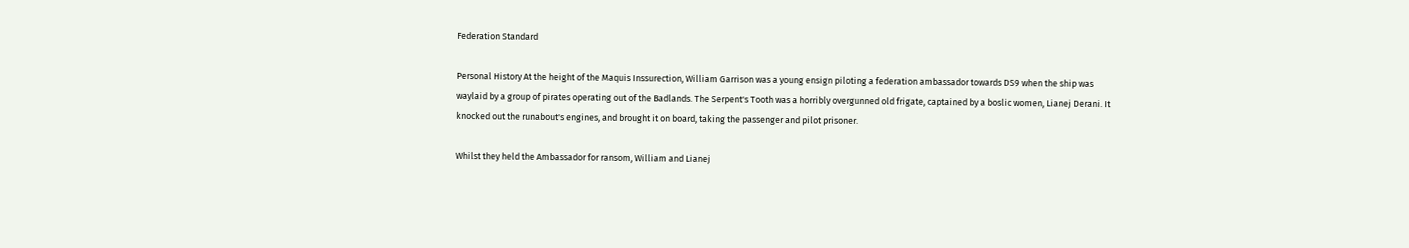Federation Standard

Personal History At the height of the Maquis Inssurection, William Garrison was a young ensign piloting a federation ambassador towards DS9 when the ship was waylaid by a group of pirates operating out of the Badlands. The Serpent's Tooth was a horribly overgunned old frigate, captained by a boslic women, Lianej Derani. It knocked out the runabout's engines, and brought it on board, taking the passenger and pilot prisoner.

Whilst they held the Ambassador for ransom, William and Lianej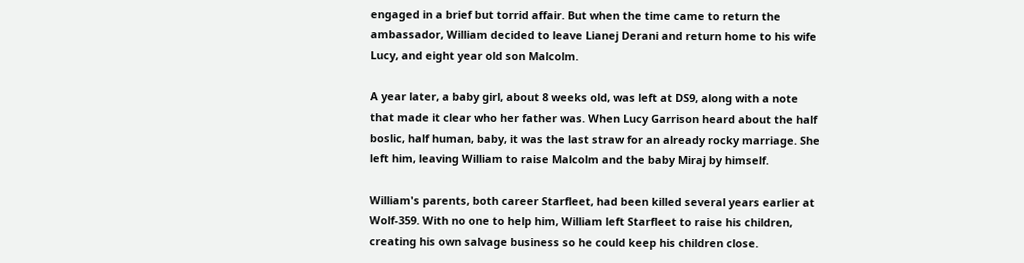engaged in a brief but torrid affair. But when the time came to return the ambassador, William decided to leave Lianej Derani and return home to his wife Lucy, and eight year old son Malcolm.

A year later, a baby girl, about 8 weeks old, was left at DS9, along with a note that made it clear who her father was. When Lucy Garrison heard about the half boslic, half human, baby, it was the last straw for an already rocky marriage. She left him, leaving William to raise Malcolm and the baby Miraj by himself.

William's parents, both career Starfleet, had been killed several years earlier at Wolf-359. With no one to help him, William left Starfleet to raise his children, creating his own salvage business so he could keep his children close.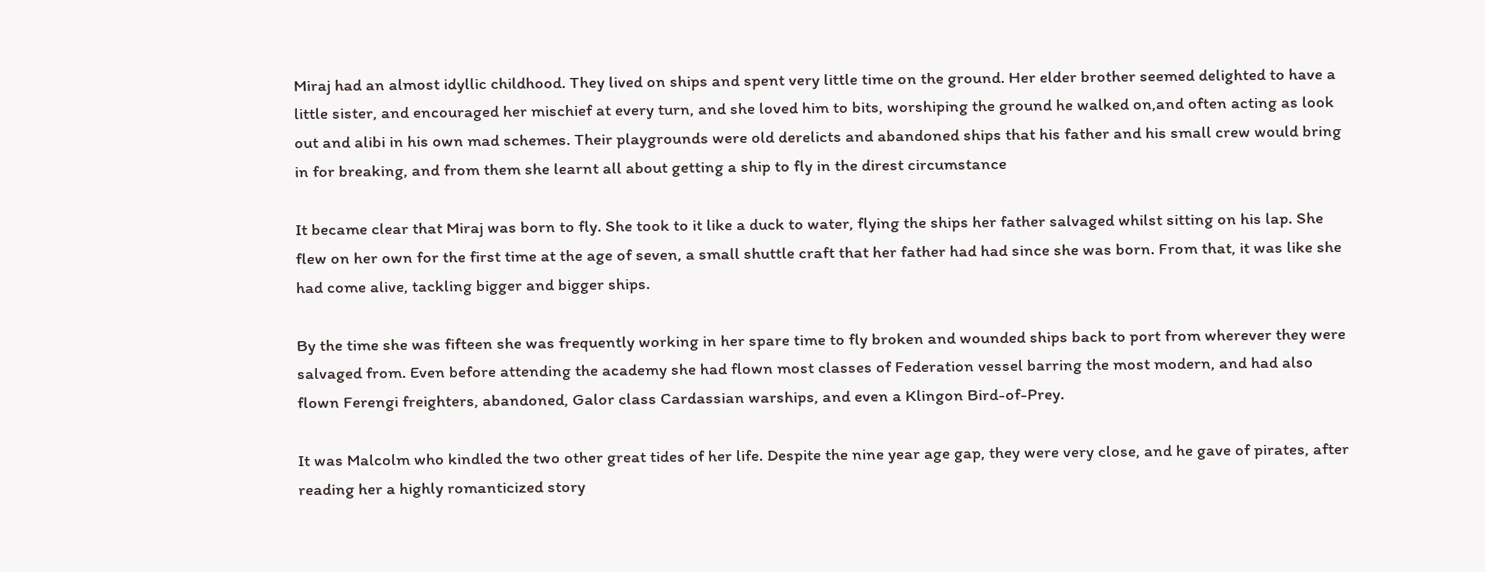Miraj had an almost idyllic childhood. They lived on ships and spent very little time on the ground. Her elder brother seemed delighted to have a little sister, and encouraged her mischief at every turn, and she loved him to bits, worshiping the ground he walked on,and often acting as look out and alibi in his own mad schemes. Their playgrounds were old derelicts and abandoned ships that his father and his small crew would bring in for breaking, and from them she learnt all about getting a ship to fly in the direst circumstance

It became clear that Miraj was born to fly. She took to it like a duck to water, flying the ships her father salvaged whilst sitting on his lap. She flew on her own for the first time at the age of seven, a small shuttle craft that her father had had since she was born. From that, it was like she had come alive, tackling bigger and bigger ships.

By the time she was fifteen she was frequently working in her spare time to fly broken and wounded ships back to port from wherever they were salvaged from. Even before attending the academy she had flown most classes of Federation vessel barring the most modern, and had also flown Ferengi freighters, abandoned, Galor class Cardassian warships, and even a Klingon Bird-of-Prey.

It was Malcolm who kindled the two other great tides of her life. Despite the nine year age gap, they were very close, and he gave of pirates, after reading her a highly romanticized story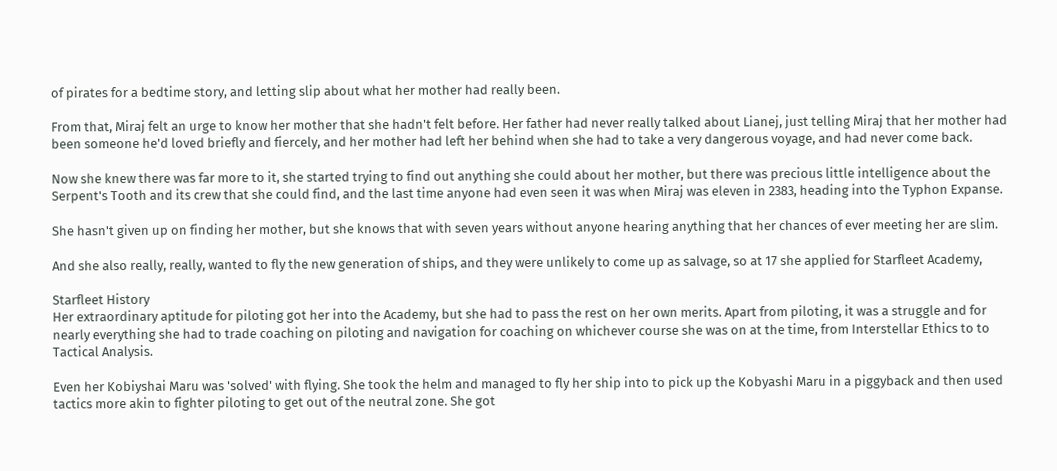of pirates for a bedtime story, and letting slip about what her mother had really been.

From that, Miraj felt an urge to know her mother that she hadn't felt before. Her father had never really talked about Lianej, just telling Miraj that her mother had been someone he'd loved briefly and fiercely, and her mother had left her behind when she had to take a very dangerous voyage, and had never come back.

Now she knew there was far more to it, she started trying to find out anything she could about her mother, but there was precious little intelligence about the Serpent's Tooth and its crew that she could find, and the last time anyone had even seen it was when Miraj was eleven in 2383, heading into the Typhon Expanse.

She hasn't given up on finding her mother, but she knows that with seven years without anyone hearing anything that her chances of ever meeting her are slim.

And she also really, really, wanted to fly the new generation of ships, and they were unlikely to come up as salvage, so at 17 she applied for Starfleet Academy,

Starfleet History
Her extraordinary aptitude for piloting got her into the Academy, but she had to pass the rest on her own merits. Apart from piloting, it was a struggle and for nearly everything she had to trade coaching on piloting and navigation for coaching on whichever course she was on at the time, from Interstellar Ethics to to Tactical Analysis.

Even her Kobiyshai Maru was 'solved' with flying. She took the helm and managed to fly her ship into to pick up the Kobyashi Maru in a piggyback and then used tactics more akin to fighter piloting to get out of the neutral zone. She got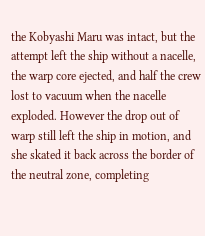the Kobyashi Maru was intact, but the attempt left the ship without a nacelle, the warp core ejected, and half the crew lost to vacuum when the nacelle exploded. However the drop out of warp still left the ship in motion, and she skated it back across the border of the neutral zone, completing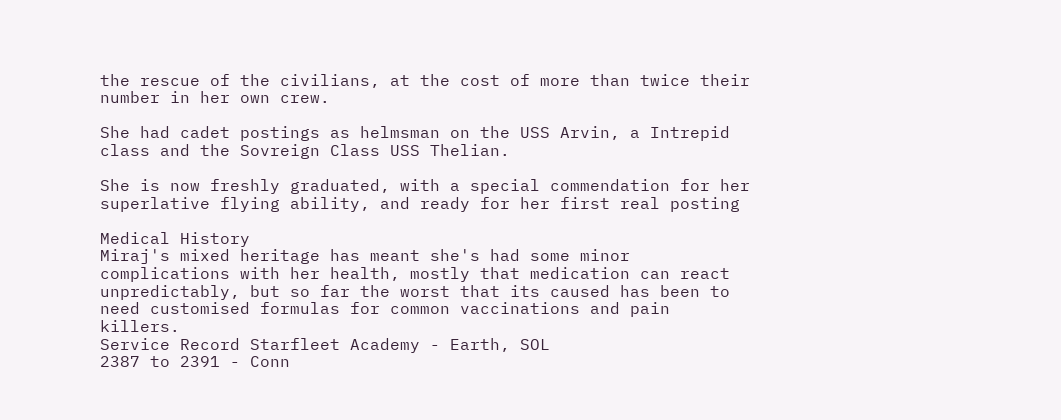the rescue of the civilians, at the cost of more than twice their number in her own crew.

She had cadet postings as helmsman on the USS Arvin, a Intrepid class and the Sovreign Class USS Thelian.

She is now freshly graduated, with a special commendation for her superlative flying ability, and ready for her first real posting

Medical History
Miraj's mixed heritage has meant she's had some minor complications with her health, mostly that medication can react unpredictably, but so far the worst that its caused has been to need customised formulas for common vaccinations and pain killers.
Service Record Starfleet Academy - Earth, SOL
2387 to 2391 - Conn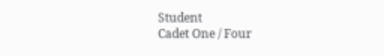Student
Cadet One / Four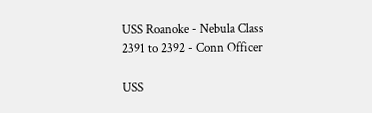USS Roanoke - Nebula Class
2391 to 2392 - Conn Officer

USS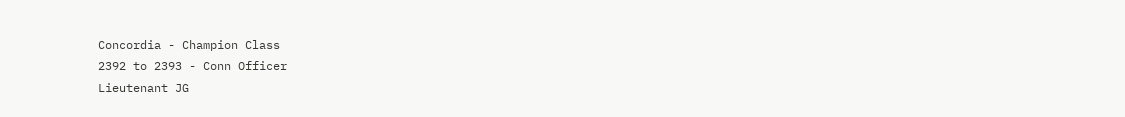Concordia - Champion Class
2392 to 2393 - Conn Officer
Lieutenant JG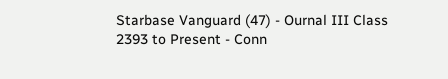Starbase Vanguard (47) - Ournal III Class
2393 to Present - Conn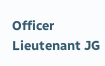Officer
Lieutenant JG